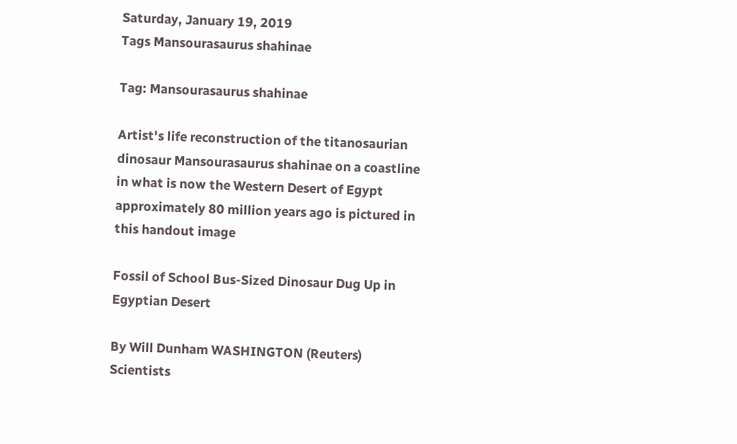Saturday, January 19, 2019
Tags Mansourasaurus shahinae

Tag: Mansourasaurus shahinae

Artist's life reconstruction of the titanosaurian dinosaur Mansourasaurus shahinae on a coastline in what is now the Western Desert of Egypt approximately 80 million years ago is pictured in this handout image

Fossil of School Bus-Sized Dinosaur Dug Up in Egyptian Desert

By Will Dunham WASHINGTON (Reuters) Scientists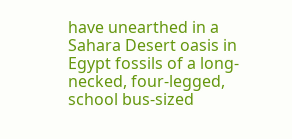have unearthed in a Sahara Desert oasis in Egypt fossils of a long-necked, four-legged, school bus-sized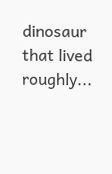dinosaur that lived roughly...